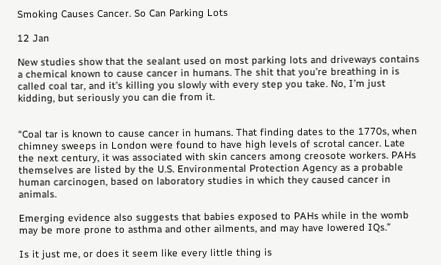Smoking Causes Cancer. So Can Parking Lots

12 Jan

New studies show that the sealant used on most parking lots and driveways contains a chemical known to cause cancer in humans. The shit that you’re breathing in is called coal tar, and it’s killing you slowly with every step you take. No, I’m just kidding, but seriously you can die from it.


“Coal tar is known to cause cancer in humans. That finding dates to the 1770s, when chimney sweeps in London were found to have high levels of scrotal cancer. Late the next century, it was associated with skin cancers among creosote workers. PAHs themselves are listed by the U.S. Environmental Protection Agency as a probable human carcinogen, based on laboratory studies in which they caused cancer in animals.

Emerging evidence also suggests that babies exposed to PAHs while in the womb may be more prone to asthma and other ailments, and may have lowered IQs.”

Is it just me, or does it seem like every little thing is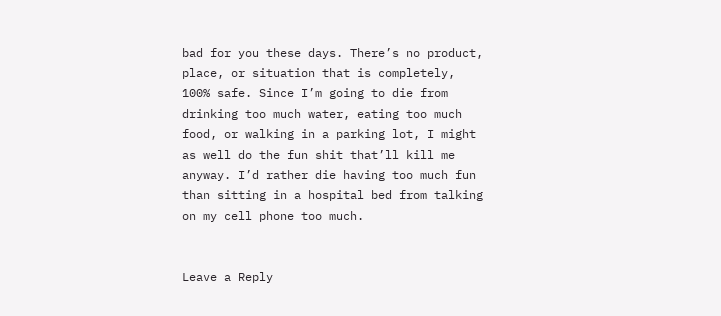bad for you these days. There’s no product, place, or situation that is completely, 100% safe. Since I’m going to die from drinking too much water, eating too much food, or walking in a parking lot, I might as well do the fun shit that’ll kill me anyway. I’d rather die having too much fun than sitting in a hospital bed from talking on my cell phone too much.


Leave a Reply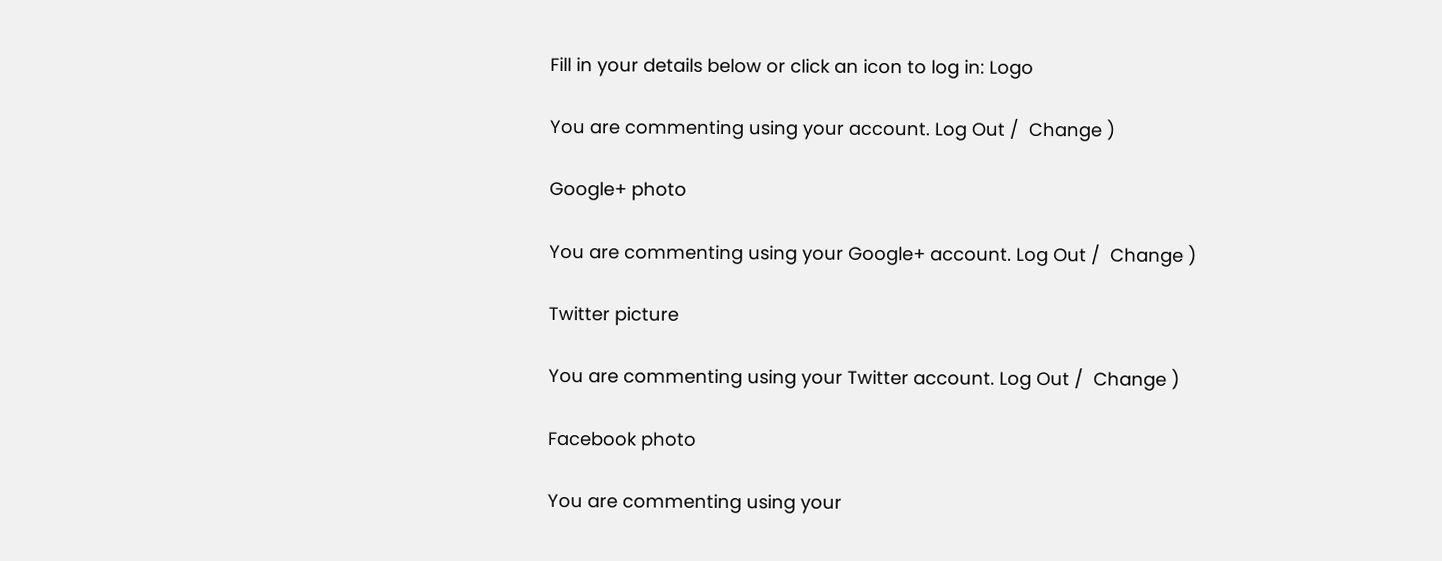Fill in your details below or click an icon to log in: Logo

You are commenting using your account. Log Out /  Change )

Google+ photo

You are commenting using your Google+ account. Log Out /  Change )

Twitter picture

You are commenting using your Twitter account. Log Out /  Change )

Facebook photo

You are commenting using your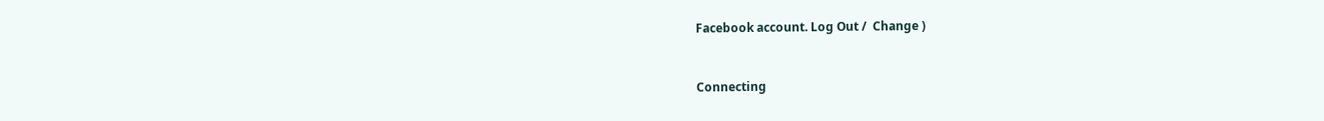Facebook account. Log Out /  Change )


Connecting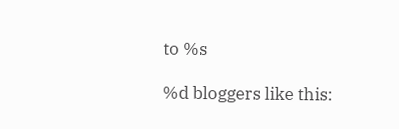to %s

%d bloggers like this: